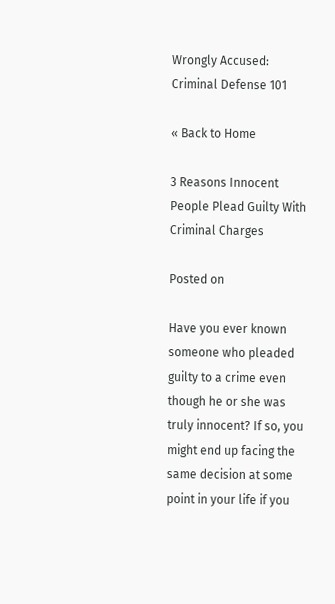Wrongly Accused: Criminal Defense 101

« Back to Home

3 Reasons Innocent People Plead Guilty With Criminal Charges

Posted on

Have you ever known someone who pleaded guilty to a crime even though he or she was truly innocent? If so, you might end up facing the same decision at some point in your life if you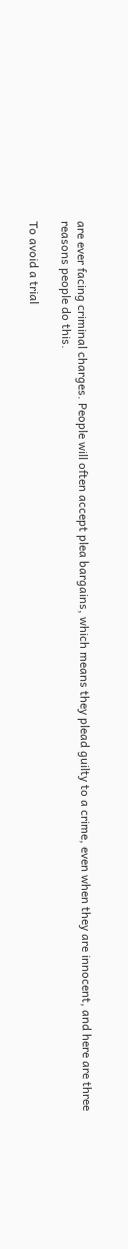are ever facing criminal charges. People will often accept plea bargains, which means they plead guilty to a crime, even when they are innocent, and here are three reasons people do this.

To avoid a trial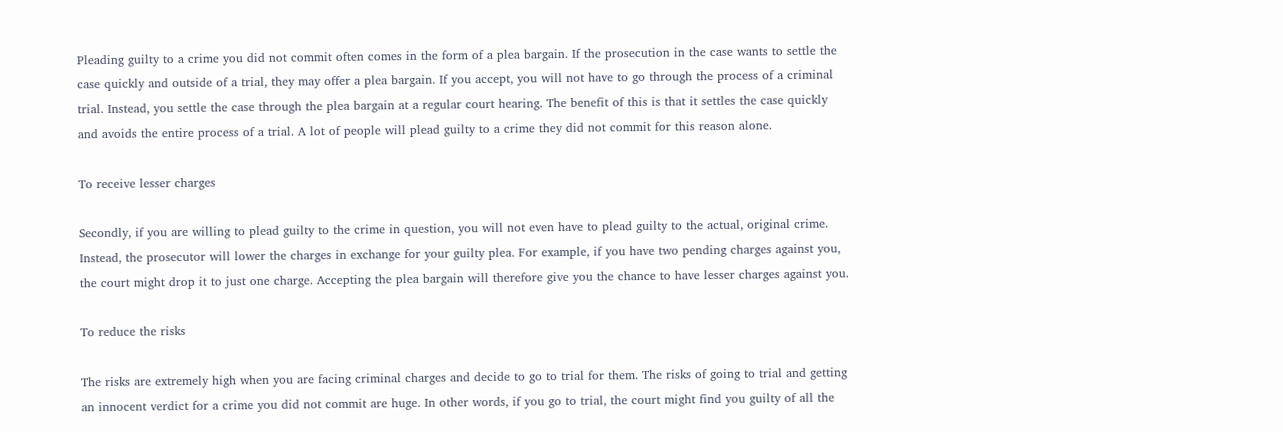Pleading guilty to a crime you did not commit often comes in the form of a plea bargain. If the prosecution in the case wants to settle the case quickly and outside of a trial, they may offer a plea bargain. If you accept, you will not have to go through the process of a criminal trial. Instead, you settle the case through the plea bargain at a regular court hearing. The benefit of this is that it settles the case quickly and avoids the entire process of a trial. A lot of people will plead guilty to a crime they did not commit for this reason alone.

To receive lesser charges

Secondly, if you are willing to plead guilty to the crime in question, you will not even have to plead guilty to the actual, original crime. Instead, the prosecutor will lower the charges in exchange for your guilty plea. For example, if you have two pending charges against you, the court might drop it to just one charge. Accepting the plea bargain will therefore give you the chance to have lesser charges against you.

To reduce the risks

The risks are extremely high when you are facing criminal charges and decide to go to trial for them. The risks of going to trial and getting an innocent verdict for a crime you did not commit are huge. In other words, if you go to trial, the court might find you guilty of all the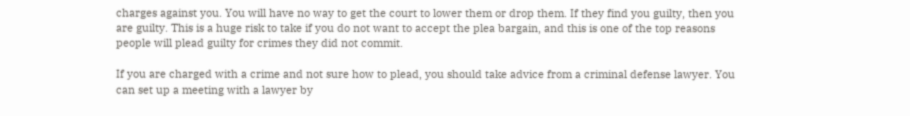charges against you. You will have no way to get the court to lower them or drop them. If they find you guilty, then you are guilty. This is a huge risk to take if you do not want to accept the plea bargain, and this is one of the top reasons people will plead guilty for crimes they did not commit.

If you are charged with a crime and not sure how to plead, you should take advice from a criminal defense lawyer. You can set up a meeting with a lawyer by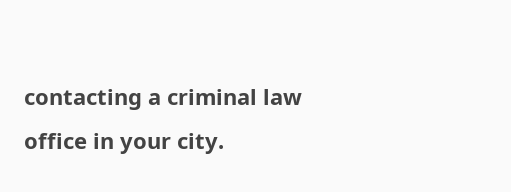contacting a criminal law office in your city.